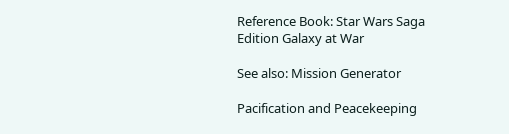Reference Book: Star Wars Saga Edition Galaxy at War

See also: Mission Generator

Pacification and Peacekeeping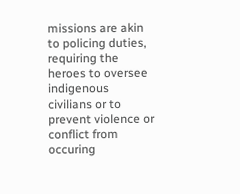missions are akin to policing duties, requiring the heroes to oversee indigenous civilians or to prevent violence or conflict from occuring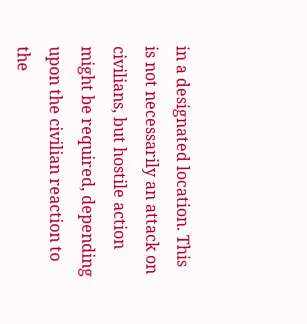in a designated location. This is not necessarily an attack on civilians, but hostile action might be required, depending upon the civilian reaction to the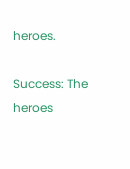heroes.

Success: The heroes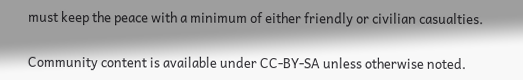must keep the peace with a minimum of either friendly or civilian casualties.

Community content is available under CC-BY-SA unless otherwise noted.